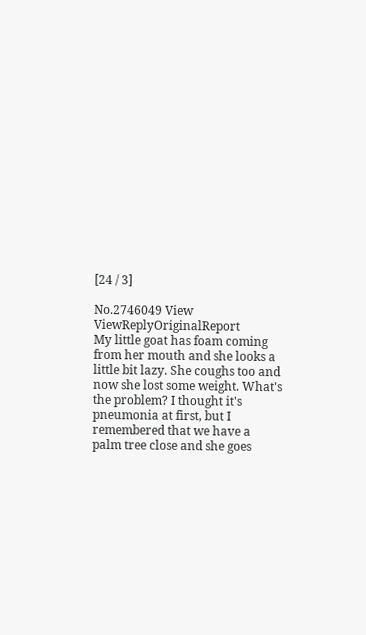[24 / 3]

No.2746049 View ViewReplyOriginalReport
My little goat has foam coming from her mouth and she looks a little bit lazy. She coughs too and now she lost some weight. What's the problem? I thought it's pneumonia at first, but I remembered that we have a palm tree close and she goes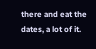there and eat the dates, a lot of it.